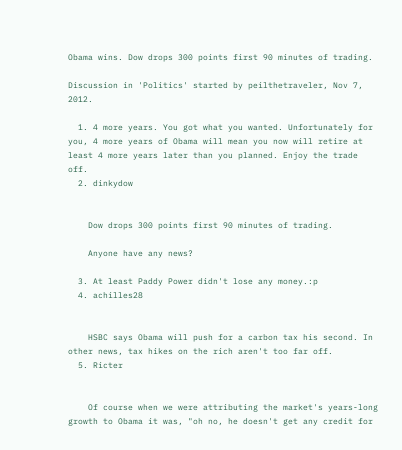Obama wins. Dow drops 300 points first 90 minutes of trading.

Discussion in 'Politics' started by peilthetraveler, Nov 7, 2012.

  1. 4 more years. You got what you wanted. Unfortunately for you, 4 more years of Obama will mean you now will retire at least 4 more years later than you planned. Enjoy the trade off.
  2. dinkydow


    Dow drops 300 points first 90 minutes of trading.

    Anyone have any news?

  3. At least Paddy Power didn't lose any money.:p
  4. achilles28


    HSBC says Obama will push for a carbon tax his second. In other news, tax hikes on the rich aren't too far off.
  5. Ricter


    Of course when we were attributing the market's years-long growth to Obama it was, "oh no, he doesn't get any credit for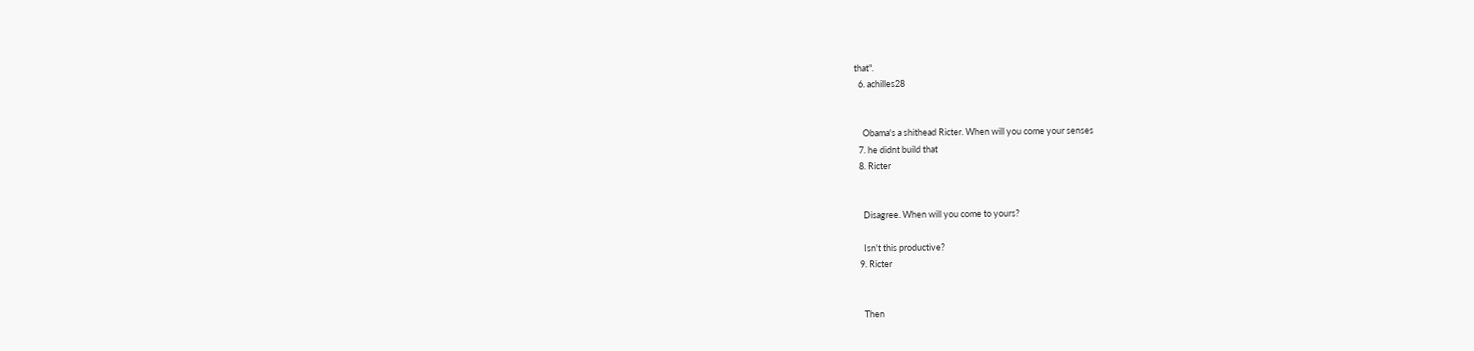that".
  6. achilles28


    Obama's a shithead Ricter. When will you come your senses
  7. he didnt build that
  8. Ricter


    Disagree. When will you come to yours?

    Isn't this productive?
  9. Ricter


    Then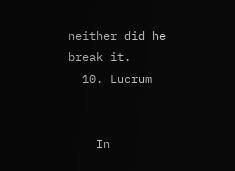neither did he break it.
  10. Lucrum


    In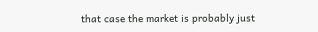that case the market is probably just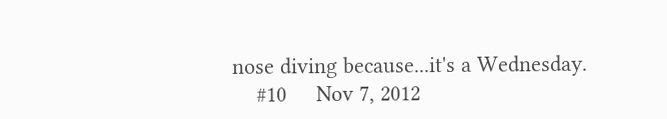nose diving because...it's a Wednesday.
    #10     Nov 7, 2012